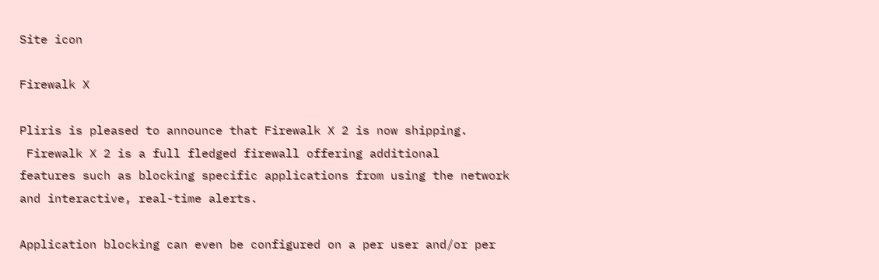Site icon

Firewalk X

Pliris is pleased to announce that Firewalk X 2 is now shipping.
 Firewalk X 2 is a full fledged firewall offering additional
features such as blocking specific applications from using the network
and interactive, real-time alerts.

Application blocking can even be configured on a per user and/or per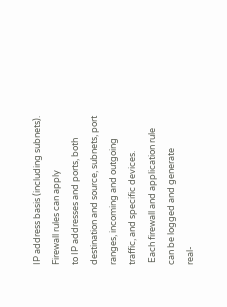IP address basis (including subnets).  Firewall rules can apply
to IP addresses and ports, both destination and source, subnets, port
ranges, incoming and outgoing traffic, and specific devices.
 Each firewall and application rule can be logged and generate
real-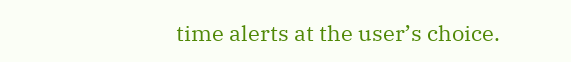time alerts at the user’s choice.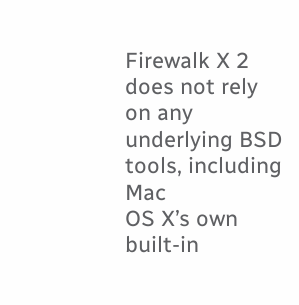Firewalk X 2 does not rely on any underlying BSD tools, including Mac
OS X’s own built-in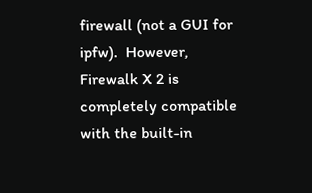firewall (not a GUI for ipfw).  However,
Firewalk X 2 is completely compatible with the built-in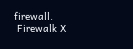firewall.
 Firewalk X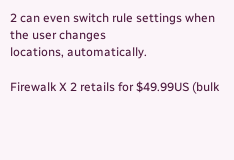2 can even switch rule settings when the user changes
locations, automatically.

Firewalk X 2 retails for $49.99US (bulk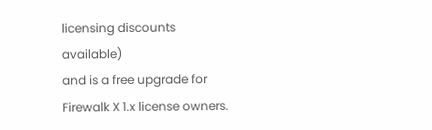licensing discounts available)
and is a free upgrade for Firewalk X 1.x license owners.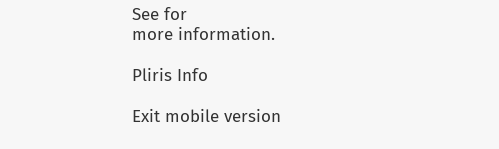See for
more information.

Pliris Info

Exit mobile version